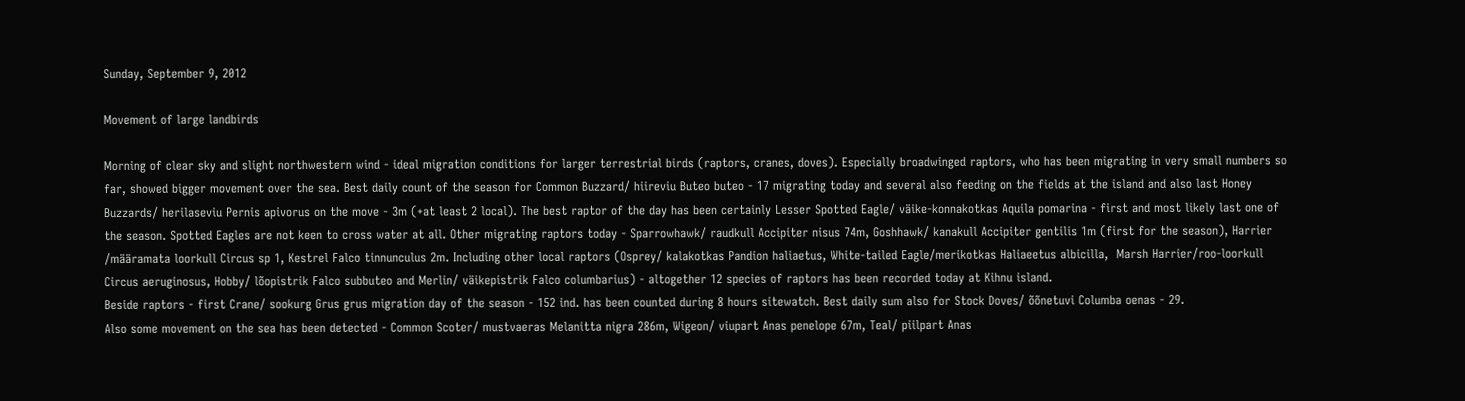Sunday, September 9, 2012

Movement of large landbirds

Morning of clear sky and slight northwestern wind - ideal migration conditions for larger terrestrial birds (raptors, cranes, doves). Especially broadwinged raptors, who has been migrating in very small numbers so far, showed bigger movement over the sea. Best daily count of the season for Common Buzzard/ hiireviu Buteo buteo - 17 migrating today and several also feeding on the fields at the island and also last Honey Buzzards/ herilaseviu Pernis apivorus on the move - 3m (+at least 2 local). The best raptor of the day has been certainly Lesser Spotted Eagle/ väike-konnakotkas Aquila pomarina - first and most likely last one of the season. Spotted Eagles are not keen to cross water at all. Other migrating raptors today - Sparrowhawk/ raudkull Accipiter nisus 74m, Goshhawk/ kanakull Accipiter gentilis 1m (first for the season), Harrier /määramata loorkull Circus sp 1, Kestrel Falco tinnunculus 2m. Including other local raptors (Osprey/ kalakotkas Pandion haliaetus, White-tailed Eagle/merikotkas Haliaeetus albicilla,  Marsh Harrier/roo-loorkull Circus aeruginosus, Hobby/ lõopistrik Falco subbuteo and Merlin/ väikepistrik Falco columbarius) - altogether 12 species of raptors has been recorded today at Kihnu island.
Beside raptors - first Crane/ sookurg Grus grus migration day of the season - 152 ind. has been counted during 8 hours sitewatch. Best daily sum also for Stock Doves/ õõnetuvi Columba oenas - 29.
Also some movement on the sea has been detected - Common Scoter/ mustvaeras Melanitta nigra 286m, Wigeon/ viupart Anas penelope 67m, Teal/ piilpart Anas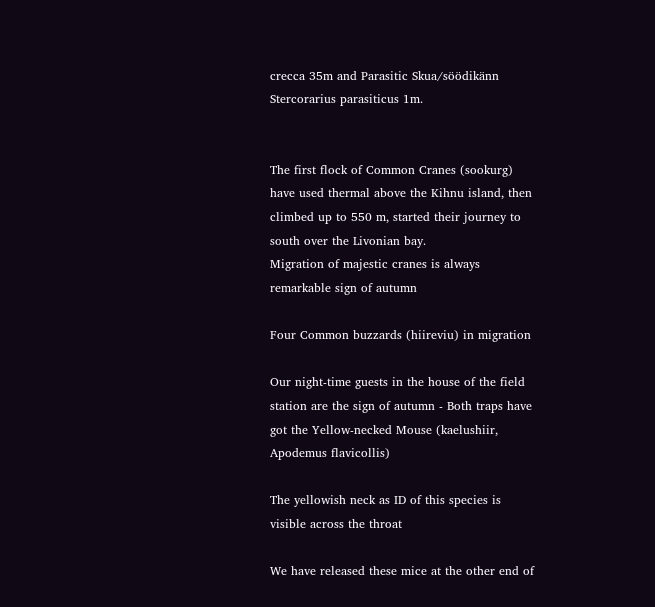crecca 35m and Parasitic Skua/söödikänn Stercorarius parasiticus 1m.


The first flock of Common Cranes (sookurg) have used thermal above the Kihnu island, then climbed up to 550 m, started their journey to south over the Livonian bay.
Migration of majestic cranes is always remarkable sign of autumn

Four Common buzzards (hiireviu) in migration

Our night-time guests in the house of the field station are the sign of autumn - Both traps have got the Yellow-necked Mouse (kaelushiir, Apodemus flavicollis)

The yellowish neck as ID of this species is visible across the throat

We have released these mice at the other end of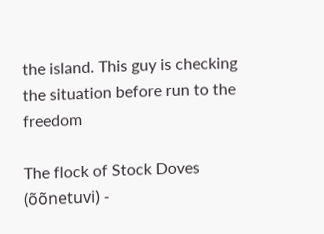the island. This guy is checking the situation before run to the freedom

The flock of Stock Doves (õõnetuvi) -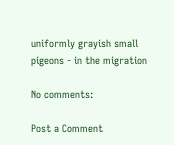uniformly grayish small pigeons - in the migration

No comments:

Post a Comment